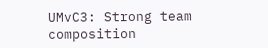UMvC3: Strong team composition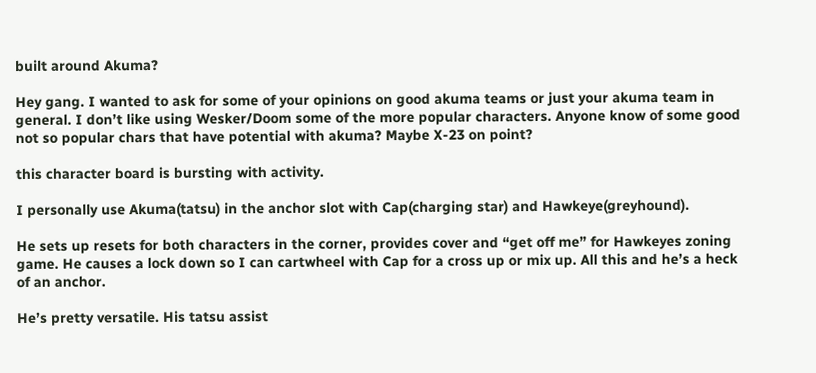built around Akuma?

Hey gang. I wanted to ask for some of your opinions on good akuma teams or just your akuma team in general. I don’t like using Wesker/Doom some of the more popular characters. Anyone know of some good not so popular chars that have potential with akuma? Maybe X-23 on point?

this character board is bursting with activity.

I personally use Akuma(tatsu) in the anchor slot with Cap(charging star) and Hawkeye(greyhound).

He sets up resets for both characters in the corner, provides cover and “get off me” for Hawkeyes zoning game. He causes a lock down so I can cartwheel with Cap for a cross up or mix up. All this and he’s a heck of an anchor.

He’s pretty versatile. His tatsu assist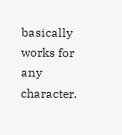basically works for any character.